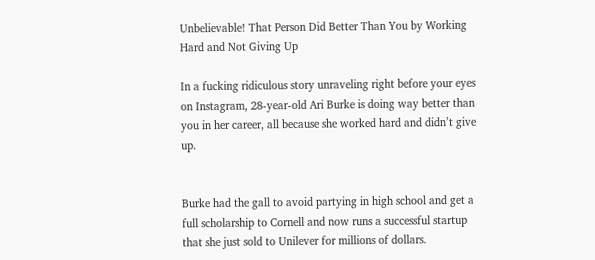Unbelievable! That Person Did Better Than You by Working Hard and Not Giving Up

In a fucking ridiculous story unraveling right before your eyes on Instagram, 28-year-old Ari Burke is doing way better than you in her career, all because she worked hard and didn’t give up.


Burke had the gall to avoid partying in high school and get a full scholarship to Cornell and now runs a successful startup that she just sold to Unilever for millions of dollars.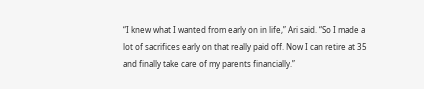“I knew what I wanted from early on in life,” Ari said. “So I made a lot of sacrifices early on that really paid off. Now I can retire at 35 and finally take care of my parents financially.”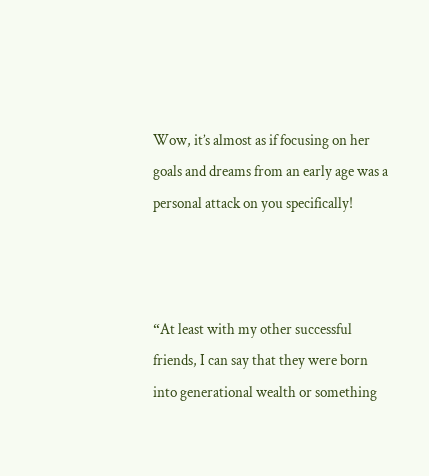Wow, it’s almost as if focusing on her goals and dreams from an early age was a personal attack on you specifically!



“At least with my other successful friends, I can say that they were born into generational wealth or something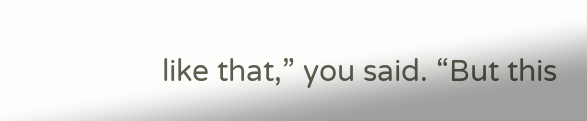like that,” you said. “But this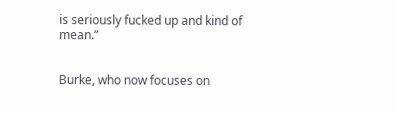is seriously fucked up and kind of mean.”


Burke, who now focuses on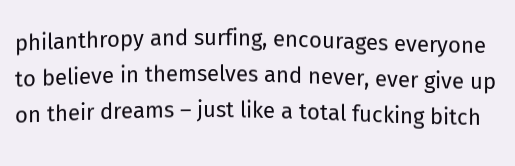philanthropy and surfing, encourages everyone to believe in themselves and never, ever give up on their dreams – just like a total fucking bitch